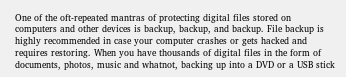One of the oft-repeated mantras of protecting digital files stored on computers and other devices is backup, backup, and backup. File backup is highly recommended in case your computer crashes or gets hacked and requires restoring. When you have thousands of digital files in the form of documents, photos, music and whatnot, backing up into a DVD or a USB stick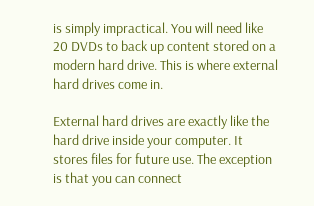is simply impractical. You will need like 20 DVDs to back up content stored on a modern hard drive. This is where external hard drives come in.

External hard drives are exactly like the hard drive inside your computer. It stores files for future use. The exception is that you can connect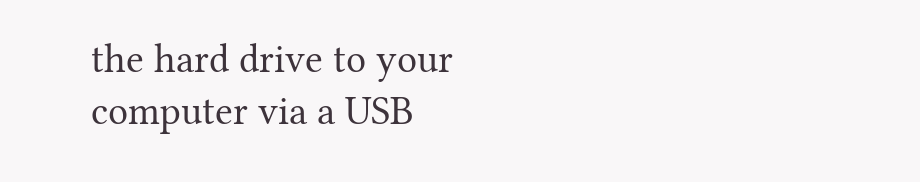the hard drive to your computer via a USB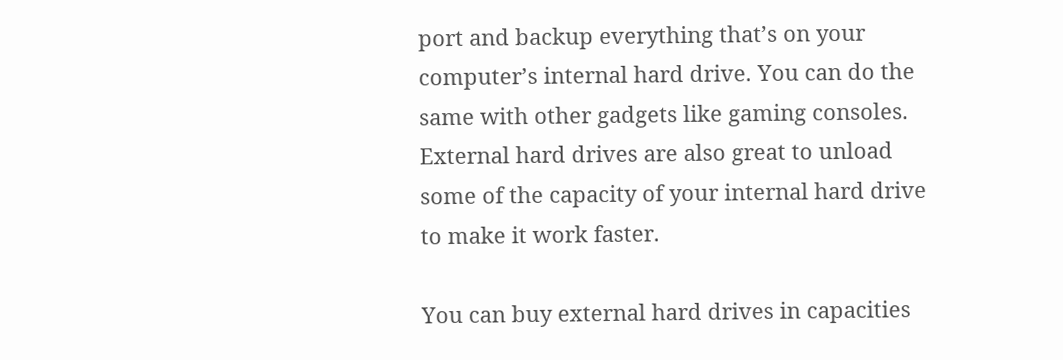port and backup everything that’s on your computer’s internal hard drive. You can do the same with other gadgets like gaming consoles. External hard drives are also great to unload some of the capacity of your internal hard drive to make it work faster.

You can buy external hard drives in capacities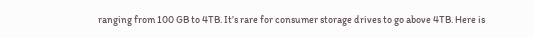ranging from 100 GB to 4TB. It’s rare for consumer storage drives to go above 4TB. Here is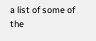a list of some of the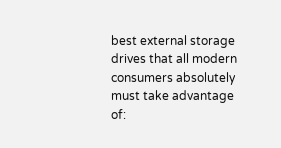best external storage drives that all modern consumers absolutely must take advantage of: